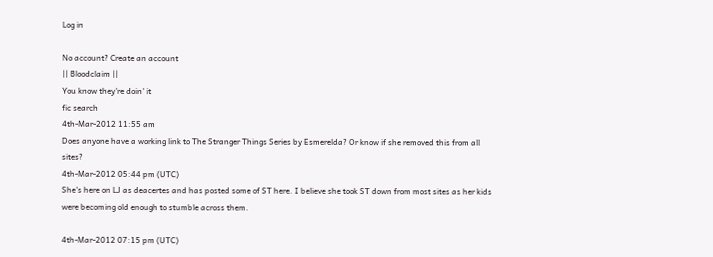Log in

No account? Create an account
|| Bloodclaim ||
You know they're doin' it
fic search
4th-Mar-2012 11:55 am
Does anyone have a working link to The Stranger Things Series by Esmerelda? Or know if she removed this from all sites?
4th-Mar-2012 05:44 pm (UTC)
She's here on LJ as deacertes and has posted some of ST here. I believe she took ST down from most sites as her kids were becoming old enough to stumble across them.

4th-Mar-2012 07:15 pm (UTC)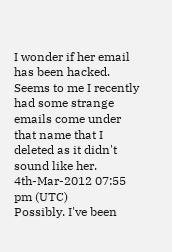I wonder if her email has been hacked. Seems to me I recently had some strange emails come under that name that I deleted as it didn't sound like her.
4th-Mar-2012 07:55 pm (UTC)
Possibly. I've been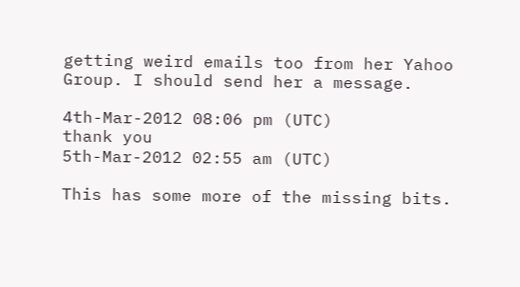getting weird emails too from her Yahoo Group. I should send her a message.

4th-Mar-2012 08:06 pm (UTC)
thank you
5th-Mar-2012 02:55 am (UTC)

This has some more of the missing bits.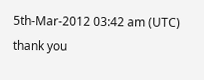5th-Mar-2012 03:42 am (UTC)
thank you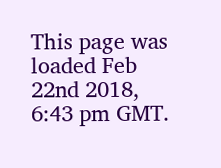This page was loaded Feb 22nd 2018, 6:43 pm GMT.